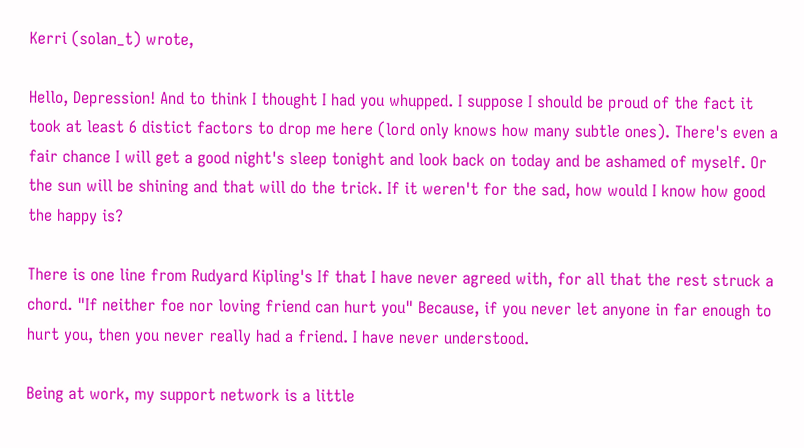Kerri (solan_t) wrote,

Hello, Depression! And to think I thought I had you whupped. I suppose I should be proud of the fact it took at least 6 distict factors to drop me here (lord only knows how many subtle ones). There's even a fair chance I will get a good night's sleep tonight and look back on today and be ashamed of myself. Or the sun will be shining and that will do the trick. If it weren't for the sad, how would I know how good the happy is?

There is one line from Rudyard Kipling's If that I have never agreed with, for all that the rest struck a chord. "If neither foe nor loving friend can hurt you" Because, if you never let anyone in far enough to hurt you, then you never really had a friend. I have never understood.

Being at work, my support network is a little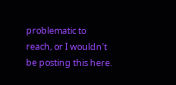problematic to reach, or I wouldn't be posting this here.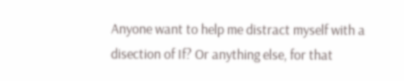Anyone want to help me distract myself with a disection of If? Or anything else, for that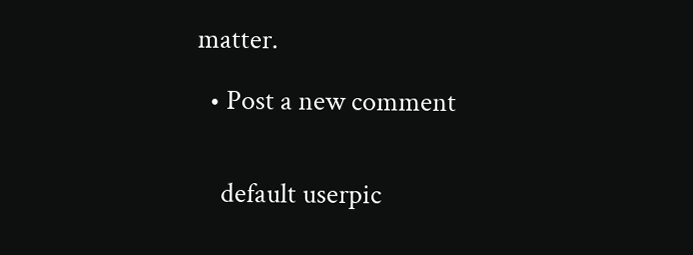matter.

  • Post a new comment


    default userpic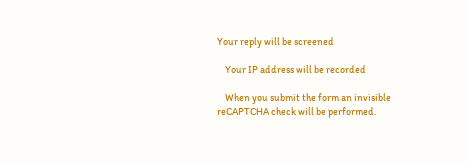Your reply will be screened

    Your IP address will be recorded

    When you submit the form an invisible reCAPTCHA check will be performed.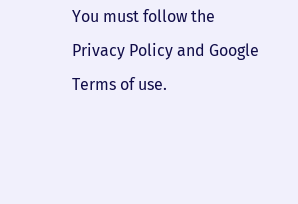You must follow the Privacy Policy and Google Terms of use.